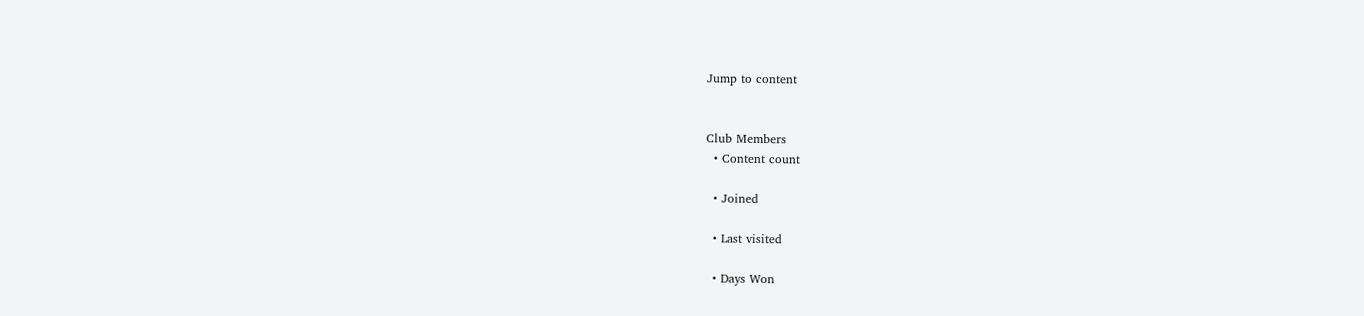Jump to content


Club Members
  • Content count

  • Joined

  • Last visited

  • Days Won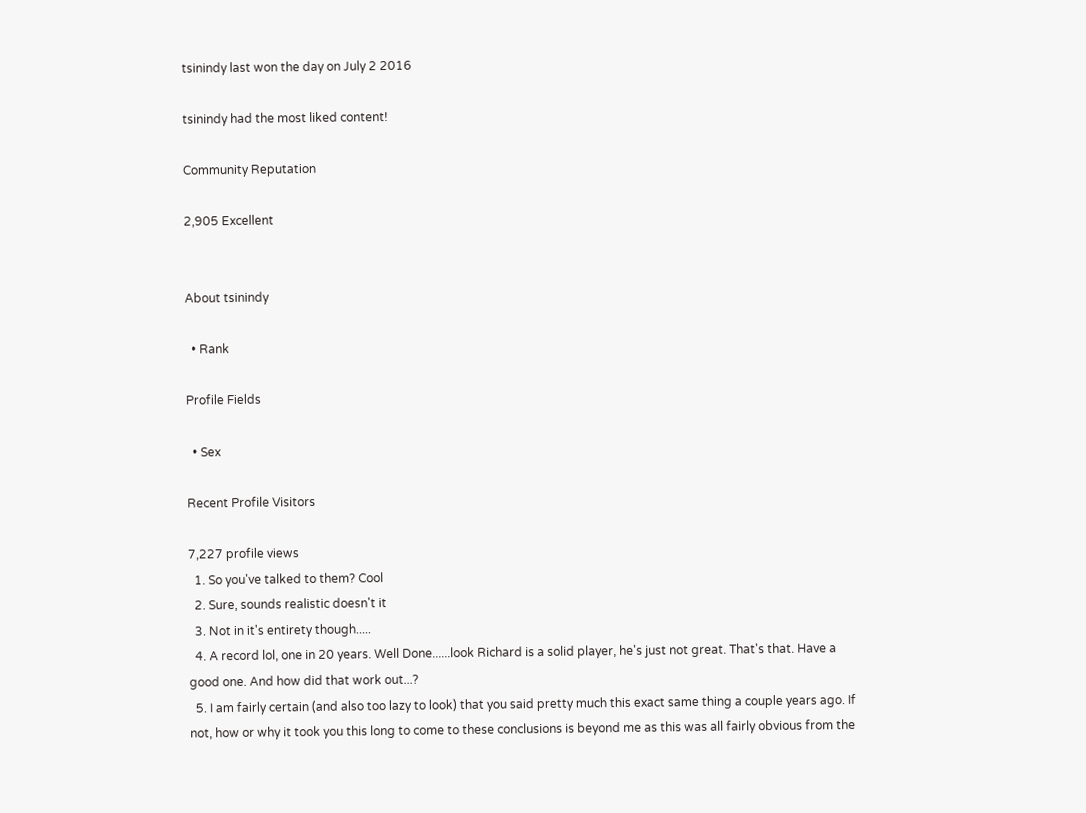tsinindy last won the day on July 2 2016

tsinindy had the most liked content!

Community Reputation

2,905 Excellent


About tsinindy

  • Rank

Profile Fields

  • Sex

Recent Profile Visitors

7,227 profile views
  1. So you've talked to them? Cool
  2. Sure, sounds realistic doesn't it
  3. Not in it's entirety though.....
  4. A record lol, one in 20 years. Well Done......look Richard is a solid player, he's just not great. That's that. Have a good one. And how did that work out...?
  5. I am fairly certain (and also too lazy to look) that you said pretty much this exact same thing a couple years ago. If not, how or why it took you this long to come to these conclusions is beyond me as this was all fairly obvious from the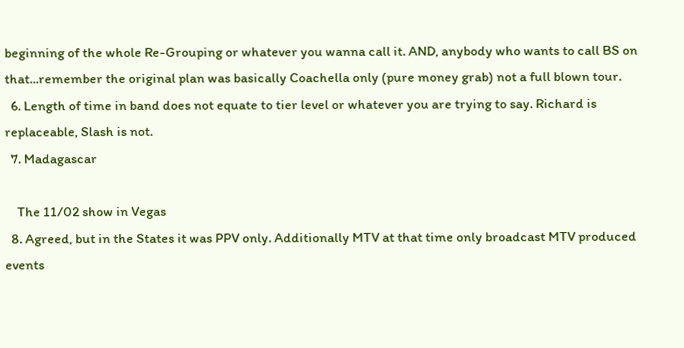beginning of the whole Re-Grouping or whatever you wanna call it. AND, anybody who wants to call BS on that...remember the original plan was basically Coachella only (pure money grab) not a full blown tour.
  6. Length of time in band does not equate to tier level or whatever you are trying to say. Richard is replaceable, Slash is not.
  7. Madagascar

    The 11/02 show in Vegas
  8. Agreed, but in the States it was PPV only. Additionally MTV at that time only broadcast MTV produced events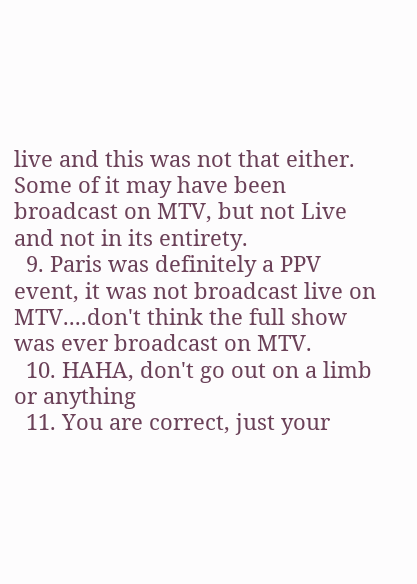live and this was not that either. Some of it may have been broadcast on MTV, but not Live and not in its entirety.
  9. Paris was definitely a PPV event, it was not broadcast live on MTV....don't think the full show was ever broadcast on MTV.
  10. HAHA, don't go out on a limb or anything
  11. You are correct, just your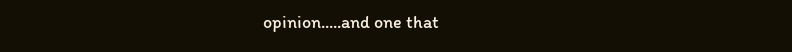opinion.....and one that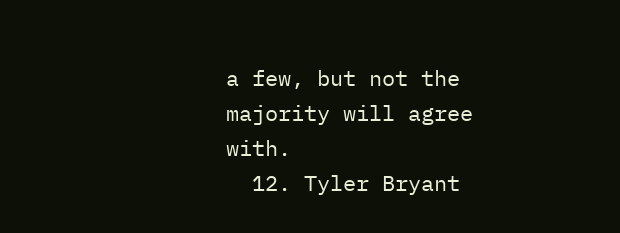a few, but not the majority will agree with.
  12. Tyler Bryant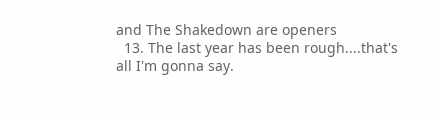and The Shakedown are openers
  13. The last year has been rough....that's all I'm gonna say.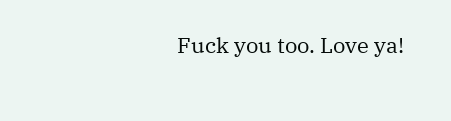Fuck you too. Love ya!